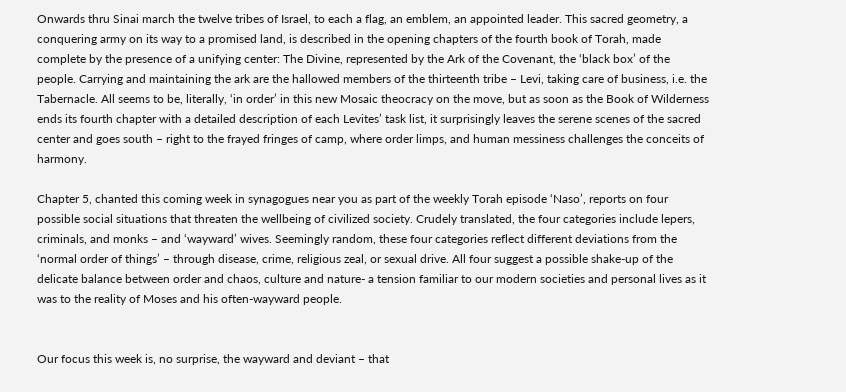Onwards thru Sinai march the twelve tribes of Israel, to each a flag, an emblem, an appointed leader. This sacred geometry, a conquering army on its way to a promised land, is described in the opening chapters of the fourth book of Torah, made complete by the presence of a unifying center: The Divine, represented by the Ark of the Covenant, the ‘black box’ of the people. Carrying and maintaining the ark are the hallowed members of the thirteenth tribe – Levi, taking care of business, i.e. the Tabernacle. All seems to be, literally, ‘in order’ in this new Mosaic theocracy on the move, but as soon as the Book of Wilderness ends its fourth chapter with a detailed description of each Levites’ task list, it surprisingly leaves the serene scenes of the sacred center and goes south – right to the frayed fringes of camp, where order limps, and human messiness challenges the conceits of harmony.

Chapter 5, chanted this coming week in synagogues near you as part of the weekly Torah episode ‘Naso’, reports on four possible social situations that threaten the wellbeing of civilized society. Crudely translated, the four categories include lepers, criminals, and monks – and ‘wayward’ wives. Seemingly random, these four categories reflect different deviations from the ‘normal order of things’ – through disease, crime, religious zeal, or sexual drive. All four suggest a possible shake-up of the delicate balance between order and chaos, culture and nature- a tension familiar to our modern societies and personal lives as it was to the reality of Moses and his often-wayward people.


Our focus this week is, no surprise, the wayward and deviant – that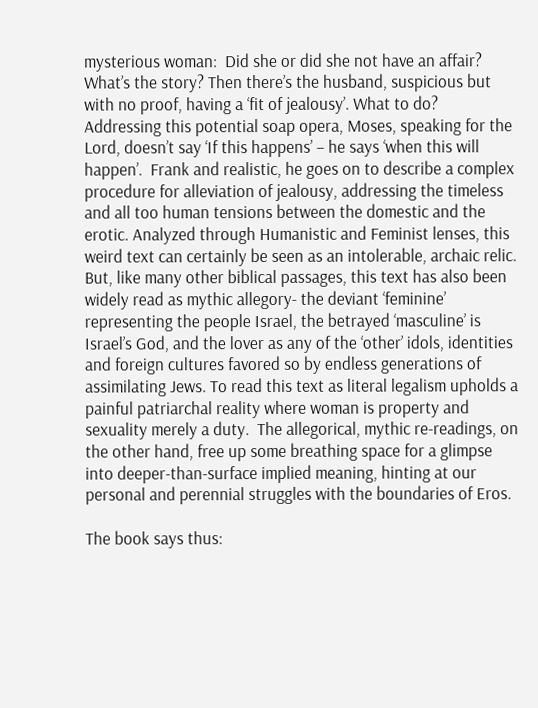mysterious woman:  Did she or did she not have an affair?  What’s the story? Then there’s the husband, suspicious but with no proof, having a ‘fit of jealousy’. What to do?  Addressing this potential soap opera, Moses, speaking for the Lord, doesn’t say ‘If this happens’ – he says ‘when this will happen’.  Frank and realistic, he goes on to describe a complex procedure for alleviation of jealousy, addressing the timeless and all too human tensions between the domestic and the erotic. Analyzed through Humanistic and Feminist lenses, this weird text can certainly be seen as an intolerable, archaic relic. But, like many other biblical passages, this text has also been widely read as mythic allegory- the deviant ‘feminine’ representing the people Israel, the betrayed ‘masculine’ is Israel’s God, and the lover as any of the ‘other’ idols, identities and foreign cultures favored so by endless generations of assimilating Jews. To read this text as literal legalism upholds a painful patriarchal reality where woman is property and sexuality merely a duty.  The allegorical, mythic re-readings, on the other hand, free up some breathing space for a glimpse into deeper-than-surface implied meaning, hinting at our personal and perennial struggles with the boundaries of Eros.

The book says thus: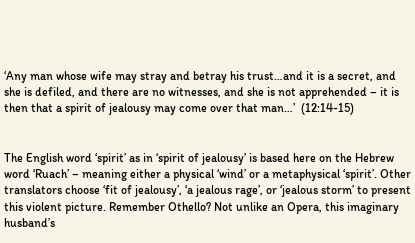‘Any man whose wife may stray and betray his trust…and it is a secret, and she is defiled, and there are no witnesses, and she is not apprehended – it is then that a spirit of jealousy may come over that man…’  (12:14-15)


The English word ‘spirit’ as in ‘spirit of jealousy’ is based here on the Hebrew word ‘Ruach’ – meaning either a physical ‘wind’ or a metaphysical ‘spirit’. Other translators choose ‘fit of jealousy’, ‘a jealous rage’, or ‘jealous storm’ to present this violent picture. Remember Othello? Not unlike an Opera, this imaginary husband’s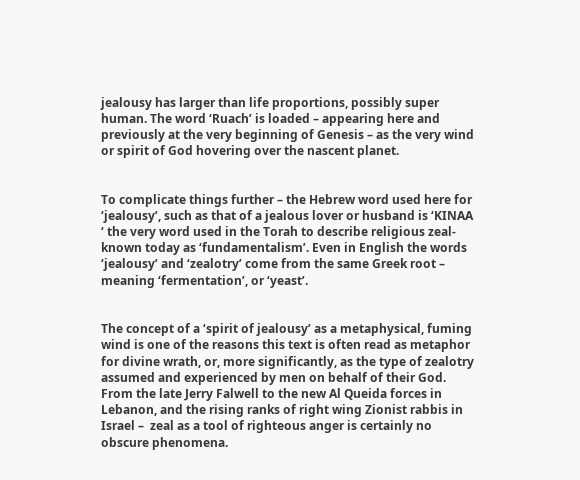jealousy has larger than life proportions, possibly super human. The word ‘Ruach’ is loaded – appearing here and previously at the very beginning of Genesis – as the very wind or spirit of God hovering over the nascent planet.


To complicate things further – the Hebrew word used here for ‘jealousy’, such as that of a jealous lover or husband is ‘KINAA ‘ the very word used in the Torah to describe religious zeal- known today as ‘fundamentalism’. Even in English the words ‘jealousy’ and ‘zealotry’ come from the same Greek root – meaning ‘fermentation’, or ‘yeast’.


The concept of a ‘spirit of jealousy’ as a metaphysical, fuming wind is one of the reasons this text is often read as metaphor for divine wrath, or, more significantly, as the type of zealotry assumed and experienced by men on behalf of their God.  From the late Jerry Falwell to the new Al Queida forces in Lebanon, and the rising ranks of right wing Zionist rabbis in Israel –  zeal as a tool of righteous anger is certainly no obscure phenomena.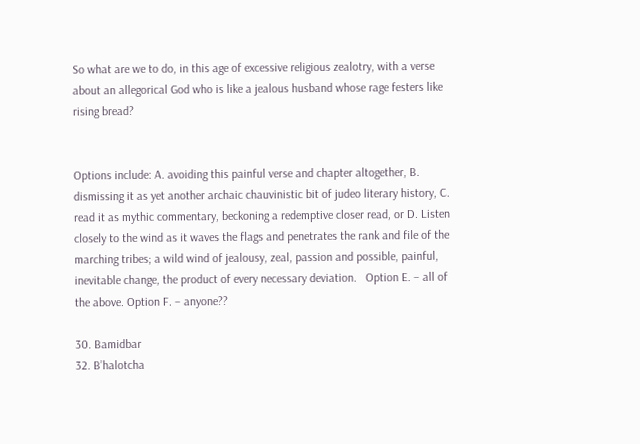So what are we to do, in this age of excessive religious zealotry, with a verse about an allegorical God who is like a jealous husband whose rage festers like rising bread?


Options include: A. avoiding this painful verse and chapter altogether, B. dismissing it as yet another archaic chauvinistic bit of judeo literary history, C. read it as mythic commentary, beckoning a redemptive closer read, or D. Listen closely to the wind as it waves the flags and penetrates the rank and file of the marching tribes; a wild wind of jealousy, zeal, passion and possible, painful, inevitable change, the product of every necessary deviation.   Option E. – all of the above. Option F. – anyone??

30. Bamidbar
32. B’halotcha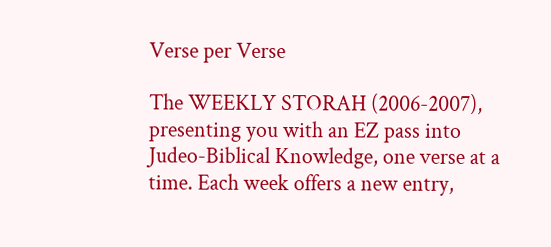Verse per Verse

The WEEKLY STORAH (2006-2007), presenting you with an EZ pass into Judeo-Biblical Knowledge, one verse at a time. Each week offers a new entry,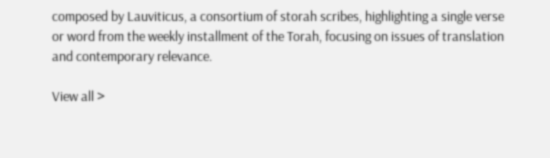composed by Lauviticus, a consortium of storah scribes, highlighting a single verse or word from the weekly installment of the Torah, focusing on issues of translation and contemporary relevance.

View all >